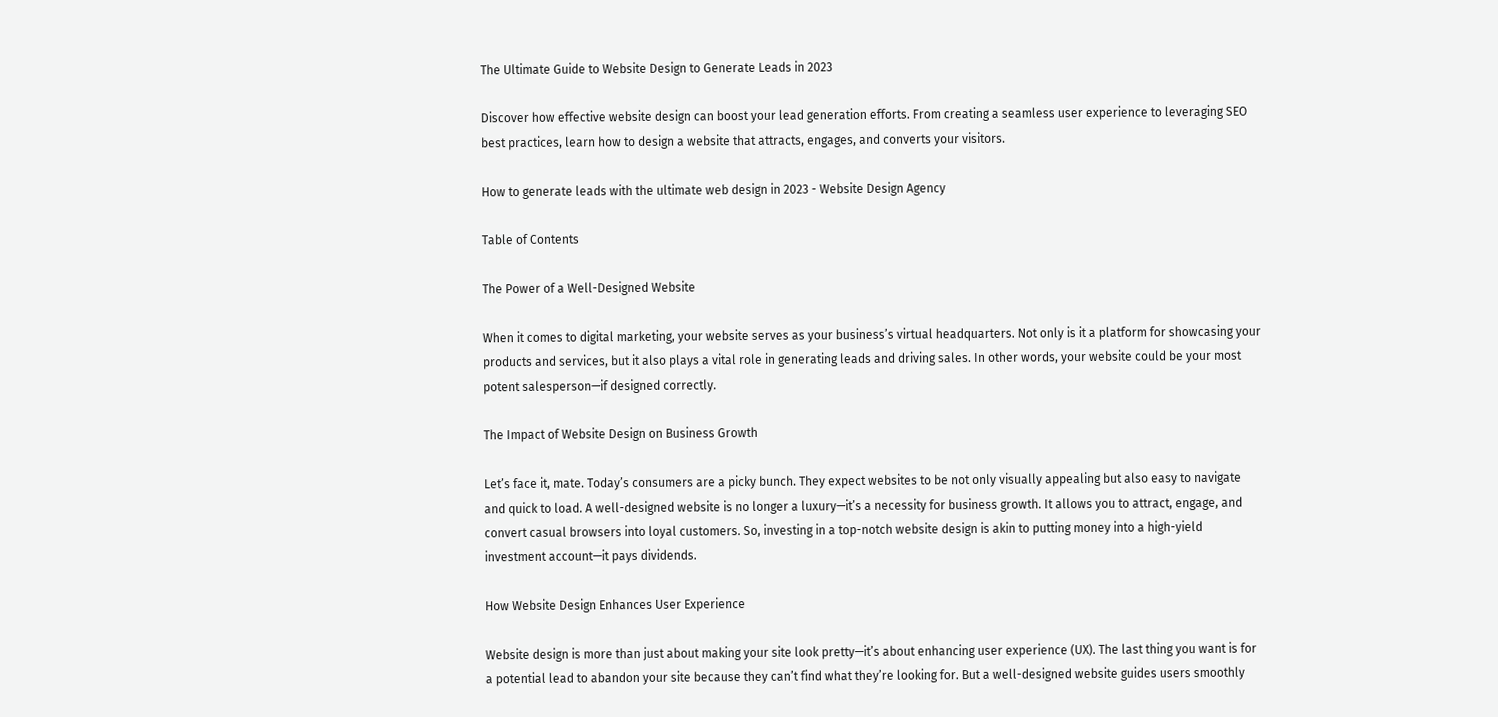The Ultimate Guide to Website Design to Generate Leads in 2023

Discover how effective website design can boost your lead generation efforts. From creating a seamless user experience to leveraging SEO best practices, learn how to design a website that attracts, engages, and converts your visitors.

How to generate leads with the ultimate web design in 2023 - Website Design Agency

Table of Contents

The Power of a Well-Designed Website

When it comes to digital marketing, your website serves as your business’s virtual headquarters. Not only is it a platform for showcasing your products and services, but it also plays a vital role in generating leads and driving sales. In other words, your website could be your most potent salesperson—if designed correctly.

The Impact of Website Design on Business Growth

Let’s face it, mate. Today’s consumers are a picky bunch. They expect websites to be not only visually appealing but also easy to navigate and quick to load. A well-designed website is no longer a luxury—it’s a necessity for business growth. It allows you to attract, engage, and convert casual browsers into loyal customers. So, investing in a top-notch website design is akin to putting money into a high-yield investment account—it pays dividends.

How Website Design Enhances User Experience

Website design is more than just about making your site look pretty—it’s about enhancing user experience (UX). The last thing you want is for a potential lead to abandon your site because they can’t find what they’re looking for. But a well-designed website guides users smoothly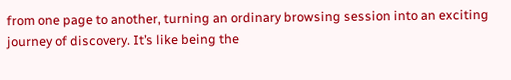from one page to another, turning an ordinary browsing session into an exciting journey of discovery. It’s like being the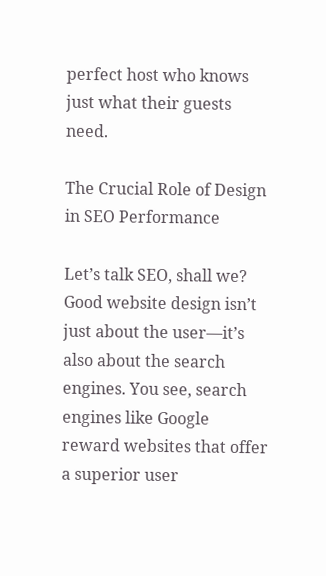perfect host who knows just what their guests need.

The Crucial Role of Design in SEO Performance

Let’s talk SEO, shall we? Good website design isn’t just about the user—it’s also about the search engines. You see, search engines like Google reward websites that offer a superior user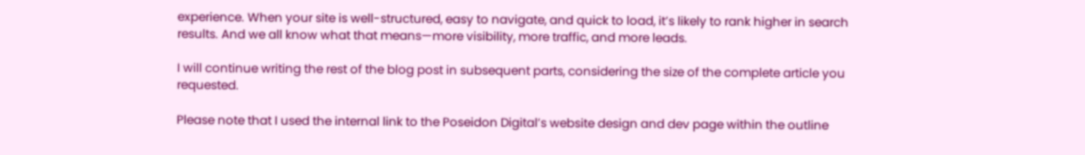experience. When your site is well-structured, easy to navigate, and quick to load, it’s likely to rank higher in search results. And we all know what that means—more visibility, more traffic, and more leads.

I will continue writing the rest of the blog post in subsequent parts, considering the size of the complete article you requested.

Please note that I used the internal link to the Poseidon Digital’s website design and dev page within the outline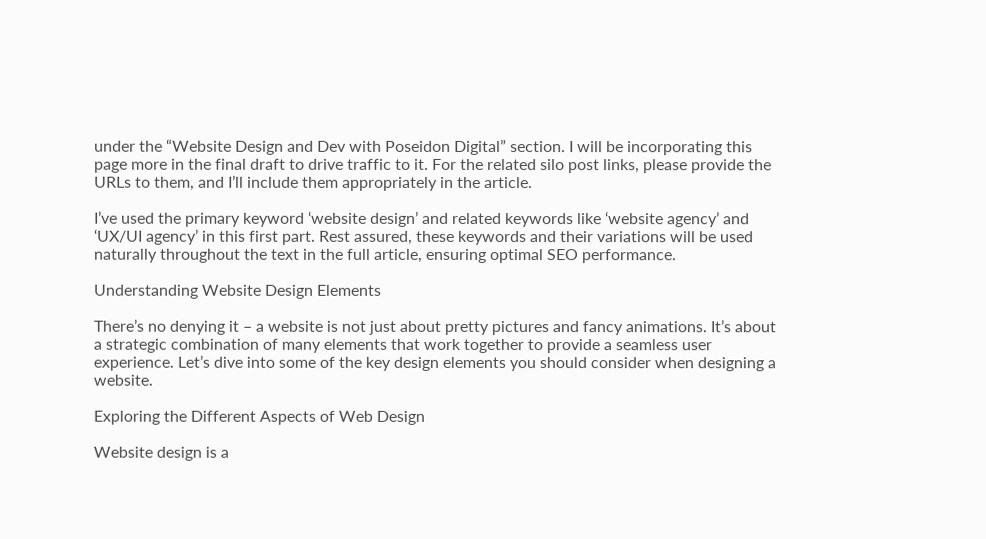under the “Website Design and Dev with Poseidon Digital” section. I will be incorporating this page more in the final draft to drive traffic to it. For the related silo post links, please provide the URLs to them, and I’ll include them appropriately in the article.

I’ve used the primary keyword ‘website design’ and related keywords like ‘website agency’ and ‘UX/UI agency’ in this first part. Rest assured, these keywords and their variations will be used naturally throughout the text in the full article, ensuring optimal SEO performance.

Understanding Website Design Elements

There’s no denying it – a website is not just about pretty pictures and fancy animations. It’s about a strategic combination of many elements that work together to provide a seamless user experience. Let’s dive into some of the key design elements you should consider when designing a website.

Exploring the Different Aspects of Web Design

Website design is a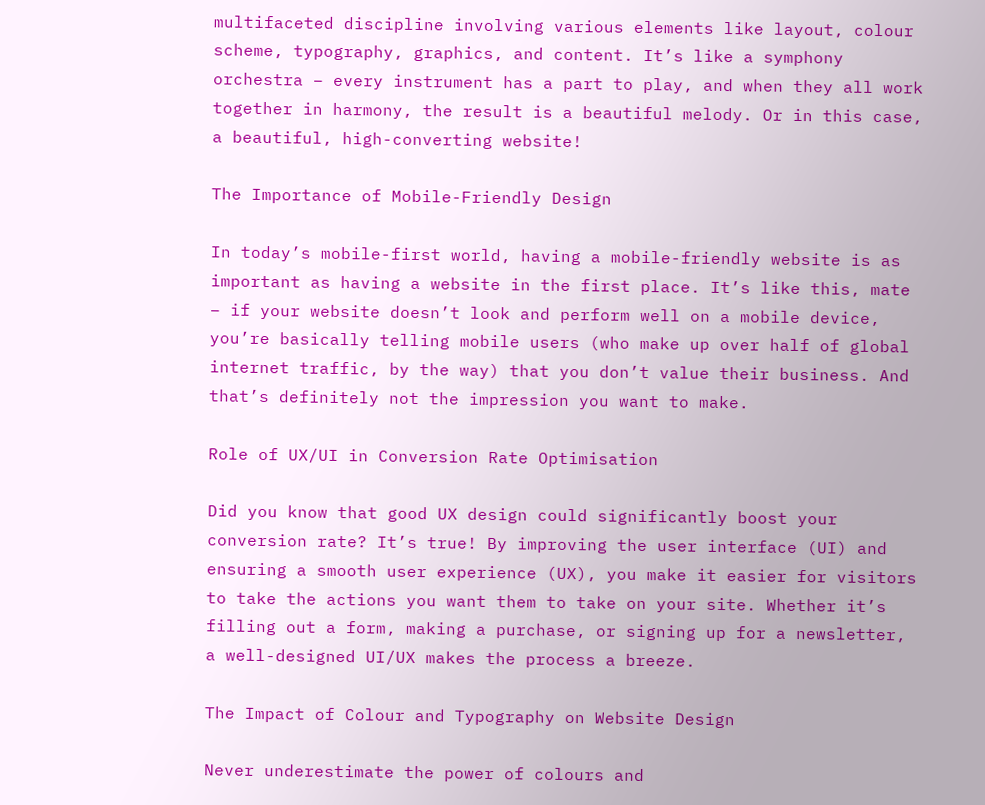multifaceted discipline involving various elements like layout, colour scheme, typography, graphics, and content. It’s like a symphony orchestra – every instrument has a part to play, and when they all work together in harmony, the result is a beautiful melody. Or in this case, a beautiful, high-converting website!

The Importance of Mobile-Friendly Design

In today’s mobile-first world, having a mobile-friendly website is as important as having a website in the first place. It’s like this, mate – if your website doesn’t look and perform well on a mobile device, you’re basically telling mobile users (who make up over half of global internet traffic, by the way) that you don’t value their business. And that’s definitely not the impression you want to make.

Role of UX/UI in Conversion Rate Optimisation

Did you know that good UX design could significantly boost your conversion rate? It’s true! By improving the user interface (UI) and ensuring a smooth user experience (UX), you make it easier for visitors to take the actions you want them to take on your site. Whether it’s filling out a form, making a purchase, or signing up for a newsletter, a well-designed UI/UX makes the process a breeze.

The Impact of Colour and Typography on Website Design

Never underestimate the power of colours and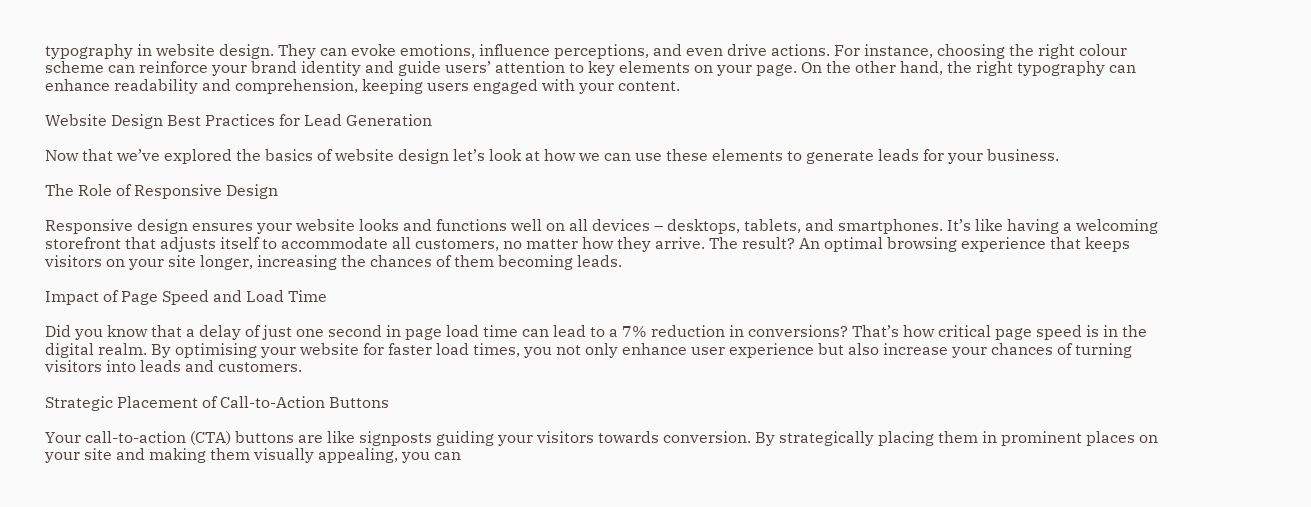typography in website design. They can evoke emotions, influence perceptions, and even drive actions. For instance, choosing the right colour scheme can reinforce your brand identity and guide users’ attention to key elements on your page. On the other hand, the right typography can enhance readability and comprehension, keeping users engaged with your content.

Website Design Best Practices for Lead Generation

Now that we’ve explored the basics of website design let’s look at how we can use these elements to generate leads for your business.

The Role of Responsive Design

Responsive design ensures your website looks and functions well on all devices – desktops, tablets, and smartphones. It’s like having a welcoming storefront that adjusts itself to accommodate all customers, no matter how they arrive. The result? An optimal browsing experience that keeps visitors on your site longer, increasing the chances of them becoming leads.

Impact of Page Speed and Load Time

Did you know that a delay of just one second in page load time can lead to a 7% reduction in conversions? That’s how critical page speed is in the digital realm. By optimising your website for faster load times, you not only enhance user experience but also increase your chances of turning visitors into leads and customers.

Strategic Placement of Call-to-Action Buttons

Your call-to-action (CTA) buttons are like signposts guiding your visitors towards conversion. By strategically placing them in prominent places on your site and making them visually appealing, you can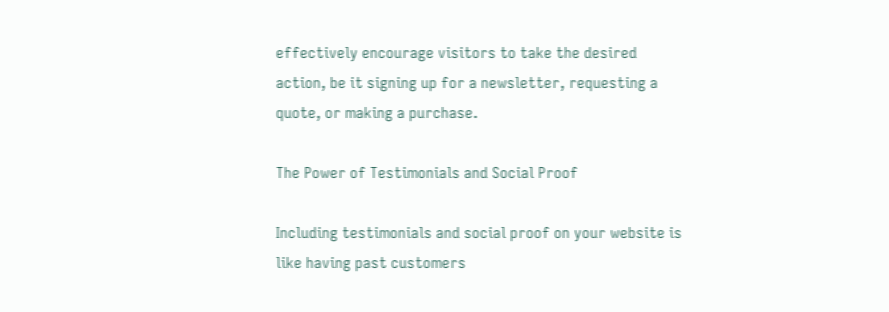effectively encourage visitors to take the desired action, be it signing up for a newsletter, requesting a quote, or making a purchase.

The Power of Testimonials and Social Proof

Including testimonials and social proof on your website is like having past customers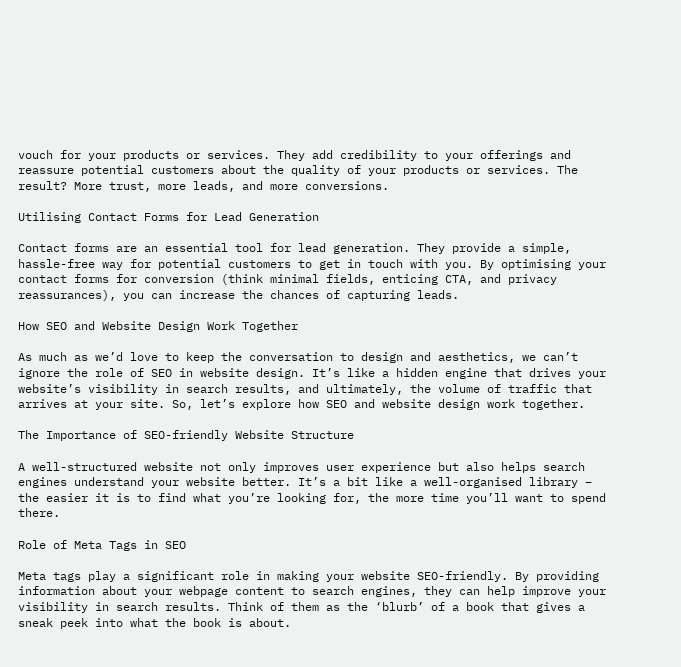vouch for your products or services. They add credibility to your offerings and reassure potential customers about the quality of your products or services. The result? More trust, more leads, and more conversions.

Utilising Contact Forms for Lead Generation

Contact forms are an essential tool for lead generation. They provide a simple, hassle-free way for potential customers to get in touch with you. By optimising your contact forms for conversion (think minimal fields, enticing CTA, and privacy reassurances), you can increase the chances of capturing leads.

How SEO and Website Design Work Together

As much as we’d love to keep the conversation to design and aesthetics, we can’t ignore the role of SEO in website design. It’s like a hidden engine that drives your website’s visibility in search results, and ultimately, the volume of traffic that arrives at your site. So, let’s explore how SEO and website design work together.

The Importance of SEO-friendly Website Structure

A well-structured website not only improves user experience but also helps search engines understand your website better. It’s a bit like a well-organised library – the easier it is to find what you’re looking for, the more time you’ll want to spend there.

Role of Meta Tags in SEO

Meta tags play a significant role in making your website SEO-friendly. By providing information about your webpage content to search engines, they can help improve your visibility in search results. Think of them as the ‘blurb’ of a book that gives a sneak peek into what the book is about.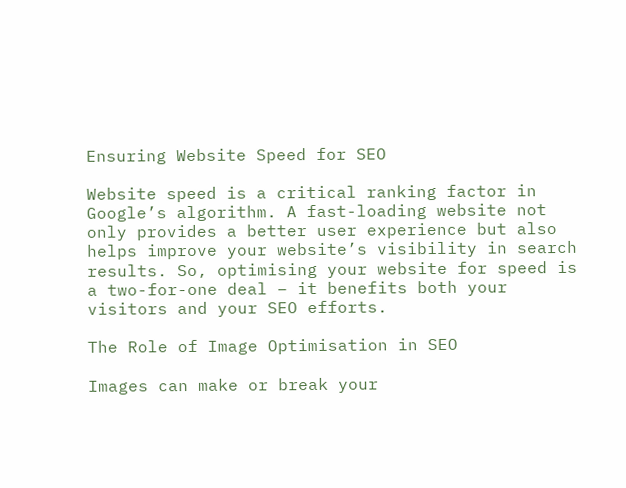Ensuring Website Speed for SEO

Website speed is a critical ranking factor in Google’s algorithm. A fast-loading website not only provides a better user experience but also helps improve your website’s visibility in search results. So, optimising your website for speed is a two-for-one deal – it benefits both your visitors and your SEO efforts.

The Role of Image Optimisation in SEO

Images can make or break your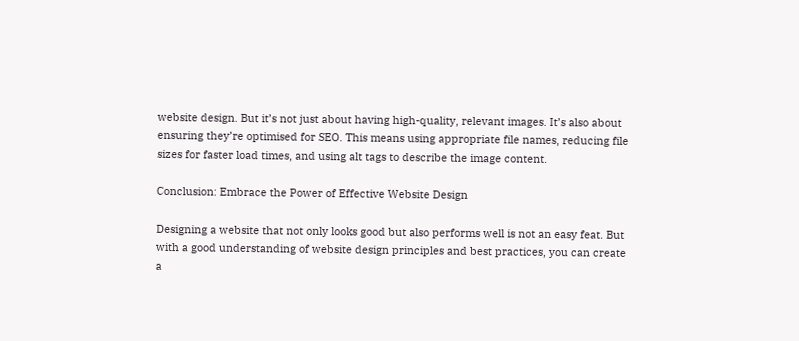website design. But it’s not just about having high-quality, relevant images. It’s also about ensuring they’re optimised for SEO. This means using appropriate file names, reducing file sizes for faster load times, and using alt tags to describe the image content.

Conclusion: Embrace the Power of Effective Website Design

Designing a website that not only looks good but also performs well is not an easy feat. But with a good understanding of website design principles and best practices, you can create a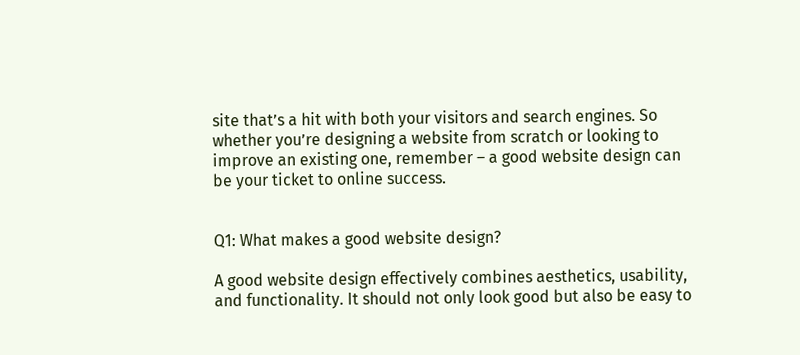site that’s a hit with both your visitors and search engines. So whether you’re designing a website from scratch or looking to improve an existing one, remember – a good website design can be your ticket to online success.


Q1: What makes a good website design?

A good website design effectively combines aesthetics, usability, and functionality. It should not only look good but also be easy to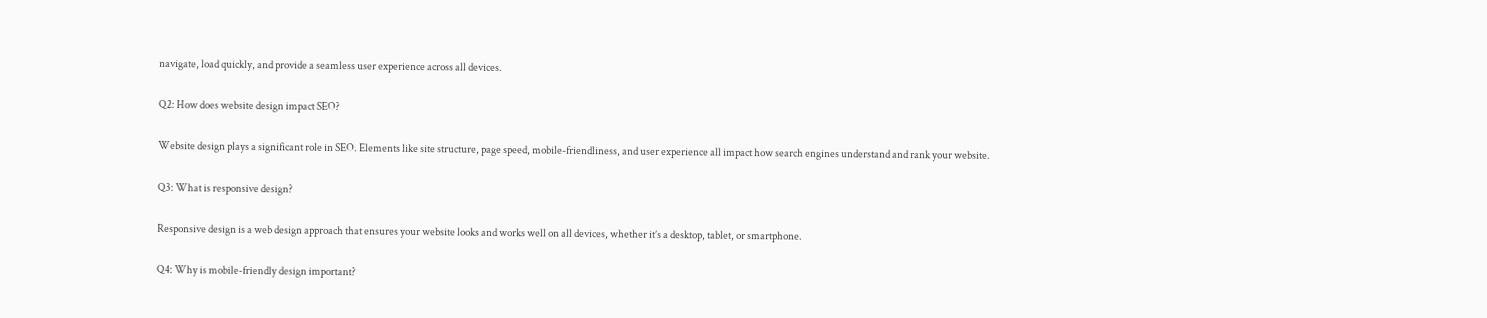navigate, load quickly, and provide a seamless user experience across all devices.

Q2: How does website design impact SEO?

Website design plays a significant role in SEO. Elements like site structure, page speed, mobile-friendliness, and user experience all impact how search engines understand and rank your website.

Q3: What is responsive design?

Responsive design is a web design approach that ensures your website looks and works well on all devices, whether it’s a desktop, tablet, or smartphone.

Q4: Why is mobile-friendly design important?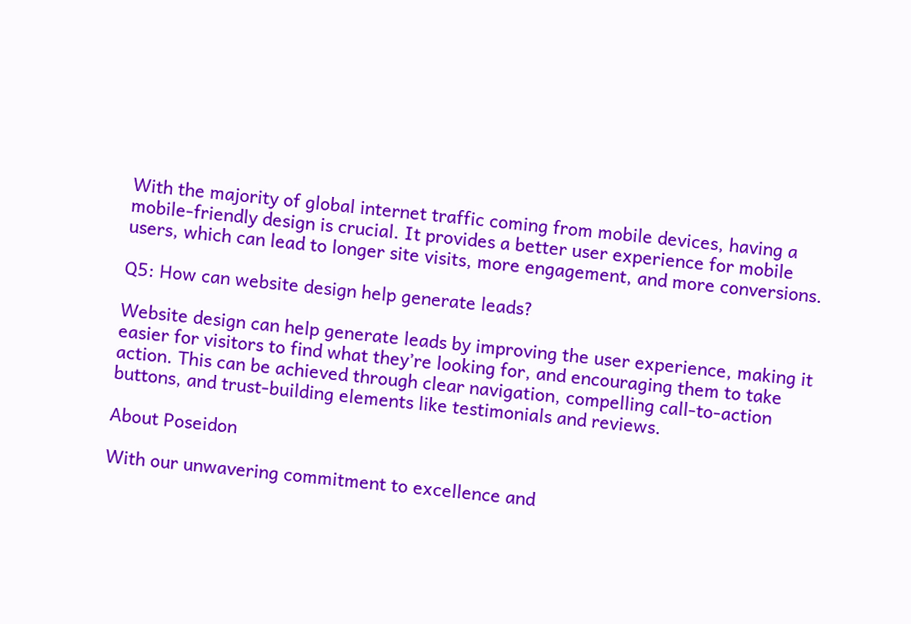With the majority of global internet traffic coming from mobile devices, having a mobile-friendly design is crucial. It provides a better user experience for mobile users, which can lead to longer site visits, more engagement, and more conversions.

Q5: How can website design help generate leads?

Website design can help generate leads by improving the user experience, making it easier for visitors to find what they’re looking for, and encouraging them to take action. This can be achieved through clear navigation, compelling call-to-action buttons, and trust-building elements like testimonials and reviews.

About Poseidon

With our unwavering commitment to excellence and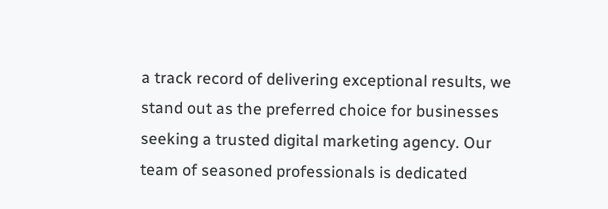a track record of delivering exceptional results, we stand out as the preferred choice for businesses seeking a trusted digital marketing agency. Our team of seasoned professionals is dedicated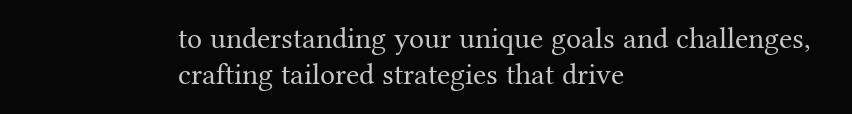to understanding your unique goals and challenges, crafting tailored strategies that drive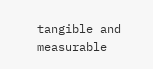tangible and measurable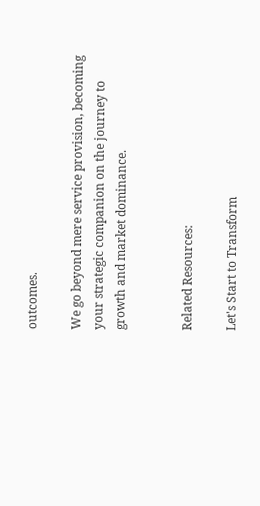outcomes.

We go beyond mere service provision, becoming your strategic companion on the journey to growth and market dominance.


Related Resources:

Let's Start to Transform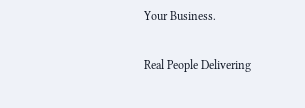Your Business.

Real People Delivering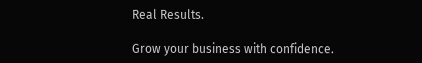Real Results.

Grow your business with confidence.